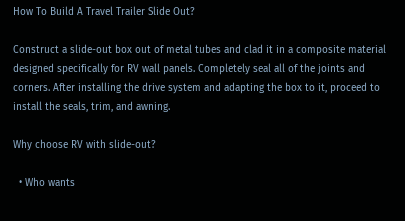How To Build A Travel Trailer Slide Out?

Construct a slide-out box out of metal tubes and clad it in a composite material designed specifically for RV wall panels. Completely seal all of the joints and corners. After installing the drive system and adapting the box to it, proceed to install the seals, trim, and awning.

Why choose RV with slide-out?

  • Who wants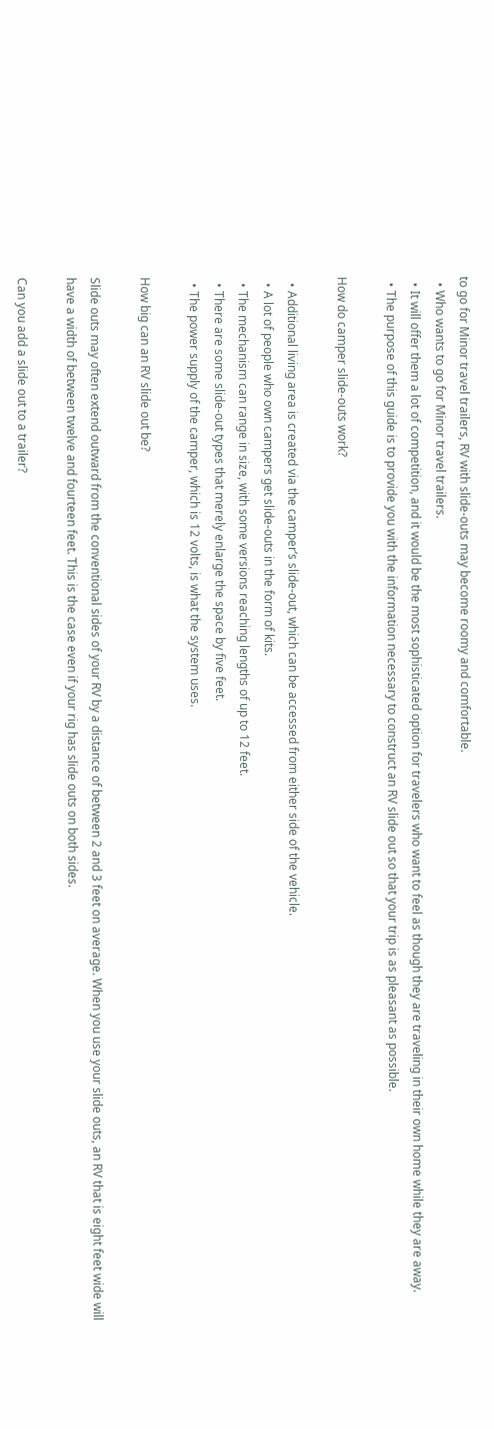to go for Minor travel trailers, RV with slide-outs may become roomy and comfortable.
  • Who wants to go for Minor travel trailers.
  • It will offer them a lot of competition, and it would be the most sophisticated option for travelers who want to feel as though they are traveling in their own home while they are away.
  • The purpose of this guide is to provide you with the information necessary to construct an RV slide out so that your trip is as pleasant as possible.

How do camper slide-outs work?

  • Additional living area is created via the camper’s slide-out, which can be accessed from either side of the vehicle.
  • A lot of people who own campers get slide-outs in the form of kits.
  • The mechanism can range in size, with some versions reaching lengths of up to 12 feet.
  • There are some slide-out types that merely enlarge the space by five feet.
  • The power supply of the camper, which is 12 volts, is what the system uses.

How big can an RV slide out be?

Slide outs may often extend outward from the conventional sides of your RV by a distance of between 2 and 3 feet on average. When you use your slide outs, an RV that is eight feet wide will have a width of between twelve and fourteen feet. This is the case even if your rig has slide outs on both sides.

Can you add a slide out to a trailer?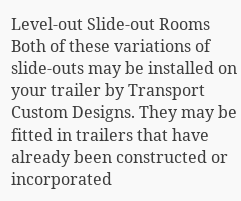Level-out Slide-out Rooms Both of these variations of slide-outs may be installed on your trailer by Transport Custom Designs. They may be fitted in trailers that have already been constructed or incorporated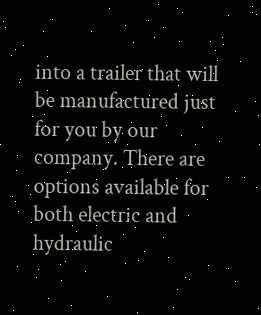into a trailer that will be manufactured just for you by our company. There are options available for both electric and hydraulic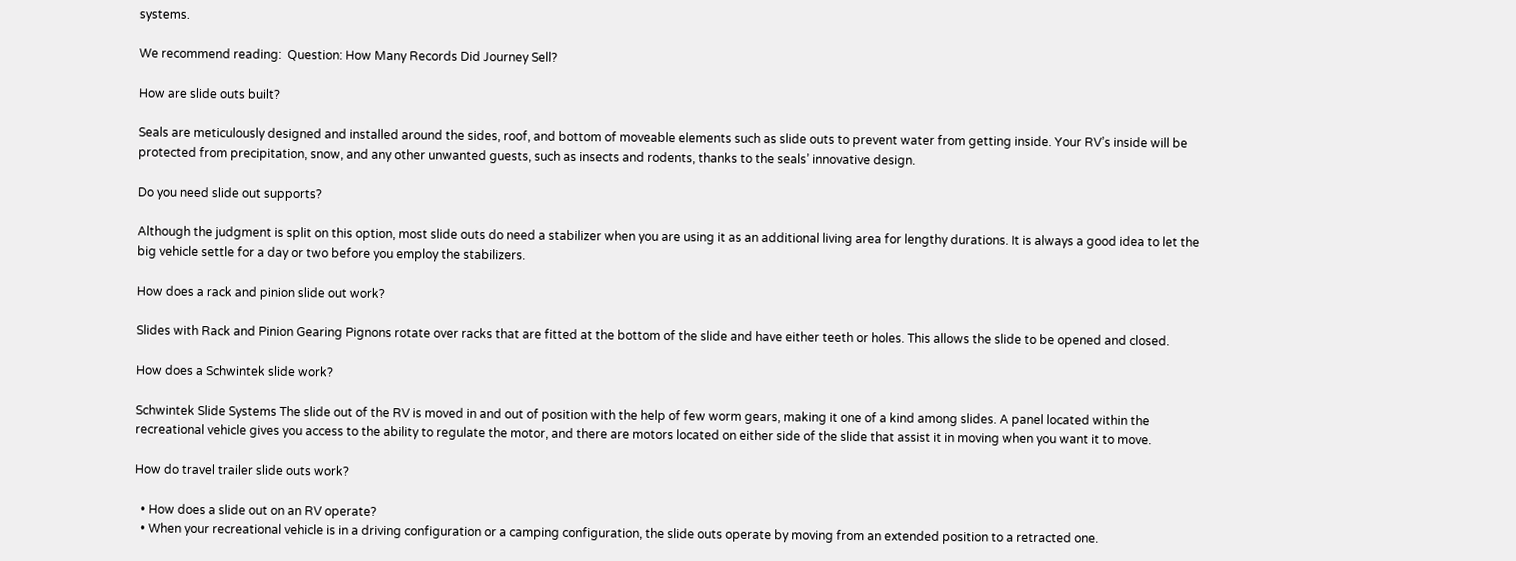systems.

We recommend reading:  Question: How Many Records Did Journey Sell?

How are slide outs built?

Seals are meticulously designed and installed around the sides, roof, and bottom of moveable elements such as slide outs to prevent water from getting inside. Your RV’s inside will be protected from precipitation, snow, and any other unwanted guests, such as insects and rodents, thanks to the seals’ innovative design.

Do you need slide out supports?

Although the judgment is split on this option, most slide outs do need a stabilizer when you are using it as an additional living area for lengthy durations. It is always a good idea to let the big vehicle settle for a day or two before you employ the stabilizers.

How does a rack and pinion slide out work?

Slides with Rack and Pinion Gearing Pignons rotate over racks that are fitted at the bottom of the slide and have either teeth or holes. This allows the slide to be opened and closed.

How does a Schwintek slide work?

Schwintek Slide Systems The slide out of the RV is moved in and out of position with the help of few worm gears, making it one of a kind among slides. A panel located within the recreational vehicle gives you access to the ability to regulate the motor, and there are motors located on either side of the slide that assist it in moving when you want it to move.

How do travel trailer slide outs work?

  • How does a slide out on an RV operate?
  • When your recreational vehicle is in a driving configuration or a camping configuration, the slide outs operate by moving from an extended position to a retracted one.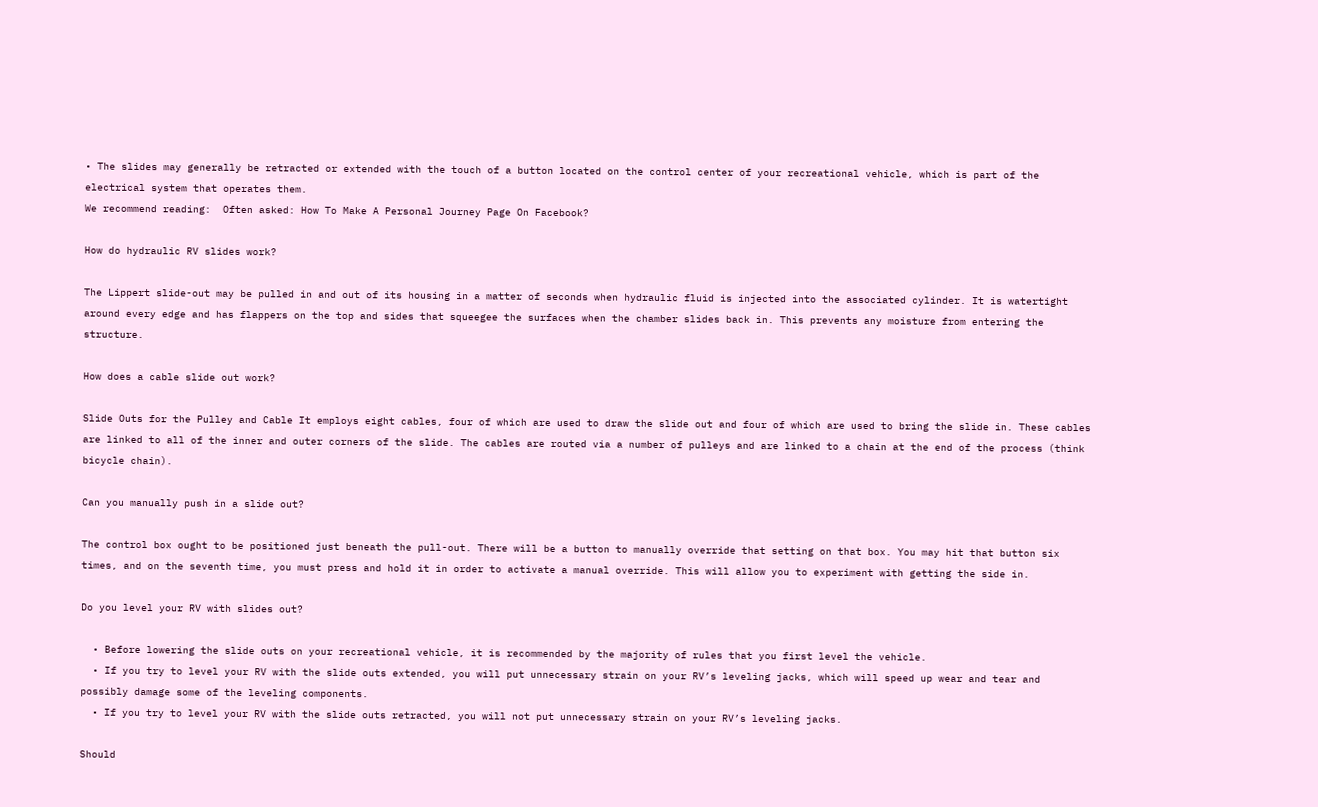• The slides may generally be retracted or extended with the touch of a button located on the control center of your recreational vehicle, which is part of the electrical system that operates them.
We recommend reading:  Often asked: How To Make A Personal Journey Page On Facebook?

How do hydraulic RV slides work?

The Lippert slide-out may be pulled in and out of its housing in a matter of seconds when hydraulic fluid is injected into the associated cylinder. It is watertight around every edge and has flappers on the top and sides that squeegee the surfaces when the chamber slides back in. This prevents any moisture from entering the structure.

How does a cable slide out work?

Slide Outs for the Pulley and Cable It employs eight cables, four of which are used to draw the slide out and four of which are used to bring the slide in. These cables are linked to all of the inner and outer corners of the slide. The cables are routed via a number of pulleys and are linked to a chain at the end of the process (think bicycle chain).

Can you manually push in a slide out?

The control box ought to be positioned just beneath the pull-out. There will be a button to manually override that setting on that box. You may hit that button six times, and on the seventh time, you must press and hold it in order to activate a manual override. This will allow you to experiment with getting the side in.

Do you level your RV with slides out?

  • Before lowering the slide outs on your recreational vehicle, it is recommended by the majority of rules that you first level the vehicle.
  • If you try to level your RV with the slide outs extended, you will put unnecessary strain on your RV’s leveling jacks, which will speed up wear and tear and possibly damage some of the leveling components.
  • If you try to level your RV with the slide outs retracted, you will not put unnecessary strain on your RV’s leveling jacks.

Should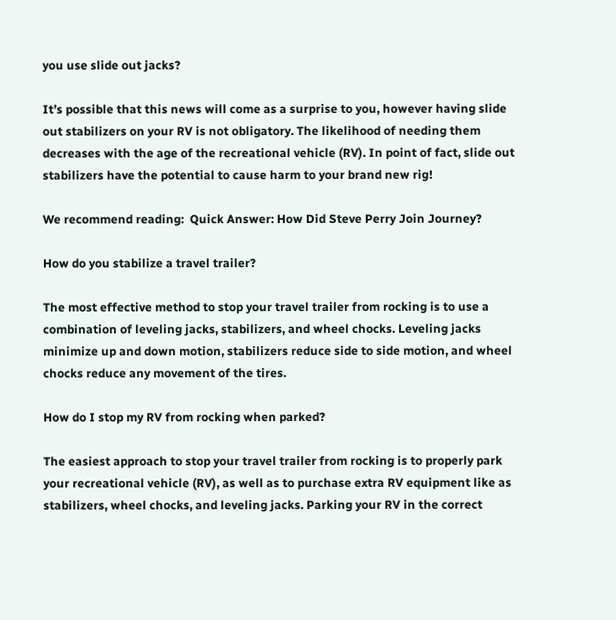you use slide out jacks?

It’s possible that this news will come as a surprise to you, however having slide out stabilizers on your RV is not obligatory. The likelihood of needing them decreases with the age of the recreational vehicle (RV). In point of fact, slide out stabilizers have the potential to cause harm to your brand new rig!

We recommend reading:  Quick Answer: How Did Steve Perry Join Journey?

How do you stabilize a travel trailer?

The most effective method to stop your travel trailer from rocking is to use a combination of leveling jacks, stabilizers, and wheel chocks. Leveling jacks minimize up and down motion, stabilizers reduce side to side motion, and wheel chocks reduce any movement of the tires.

How do I stop my RV from rocking when parked?

The easiest approach to stop your travel trailer from rocking is to properly park your recreational vehicle (RV), as well as to purchase extra RV equipment like as stabilizers, wheel chocks, and leveling jacks. Parking your RV in the correct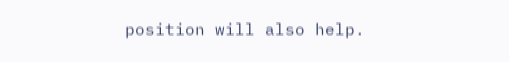position will also help.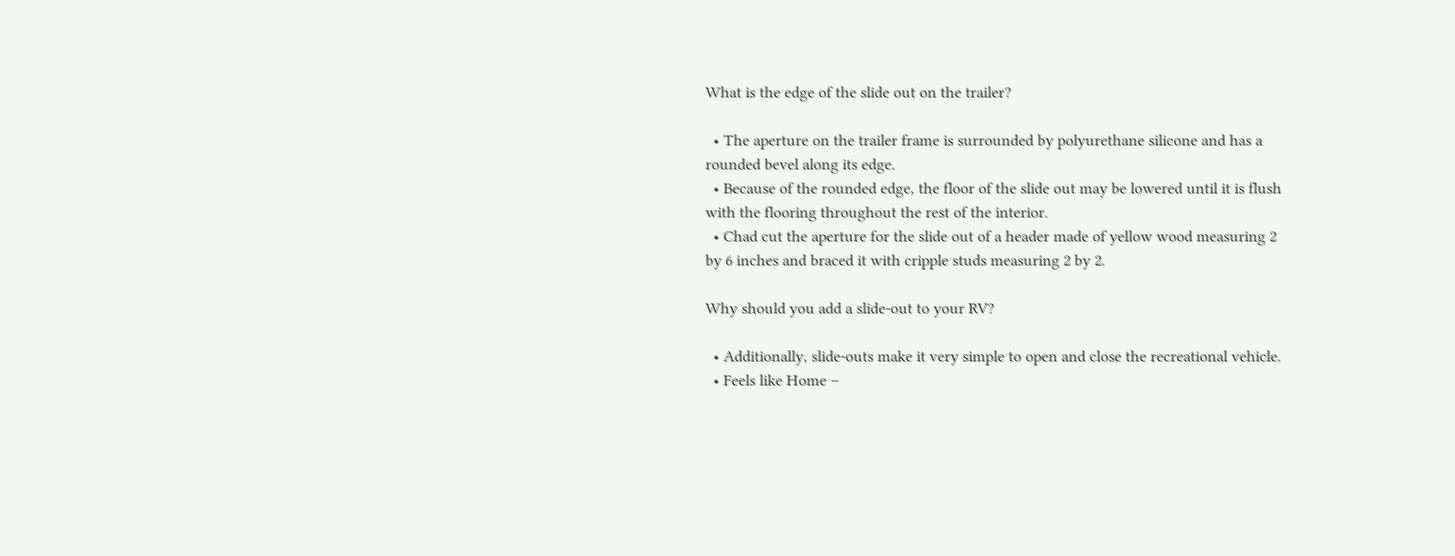What is the edge of the slide out on the trailer?

  • The aperture on the trailer frame is surrounded by polyurethane silicone and has a rounded bevel along its edge.
  • Because of the rounded edge, the floor of the slide out may be lowered until it is flush with the flooring throughout the rest of the interior.
  • Chad cut the aperture for the slide out of a header made of yellow wood measuring 2 by 6 inches and braced it with cripple studs measuring 2 by 2.

Why should you add a slide-out to your RV?

  • Additionally, slide-outs make it very simple to open and close the recreational vehicle.
  • Feels like Home –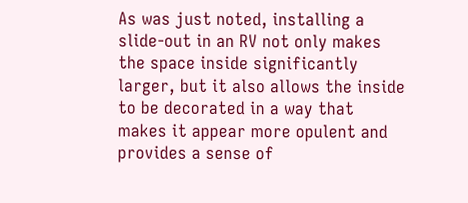As was just noted, installing a slide-out in an RV not only makes the space inside significantly larger, but it also allows the inside to be decorated in a way that makes it appear more opulent and provides a sense of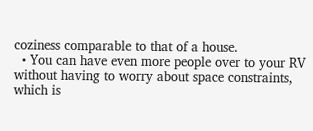coziness comparable to that of a house.
  • You can have even more people over to your RV without having to worry about space constraints, which is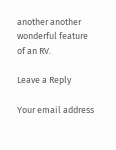another another wonderful feature of an RV.

Leave a Reply

Your email address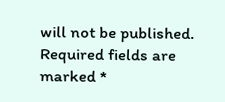will not be published. Required fields are marked *